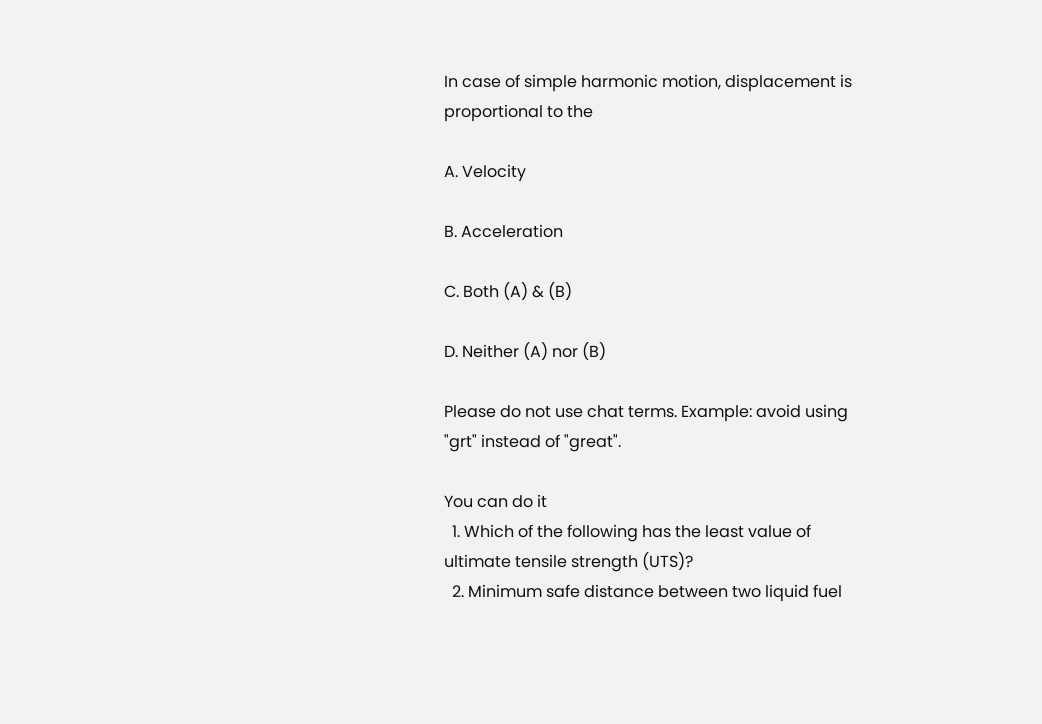In case of simple harmonic motion, displacement is proportional to the

A. Velocity

B. Acceleration

C. Both (A) & (B)

D. Neither (A) nor (B)

Please do not use chat terms. Example: avoid using "grt" instead of "great".

You can do it
  1. Which of the following has the least value of ultimate tensile strength (UTS)?
  2. Minimum safe distance between two liquid fuel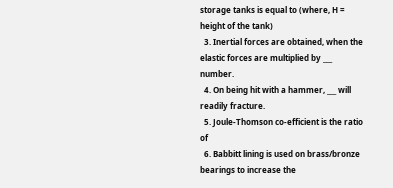storage tanks is equal to (where, H = height of the tank)
  3. Inertial forces are obtained, when the elastic forces are multiplied by ___ number.
  4. On being hit with a hammer, ___ will readily fracture.
  5. Joule-Thomson co-efficient is the ratio of
  6. Babbitt lining is used on brass/bronze bearings to increase the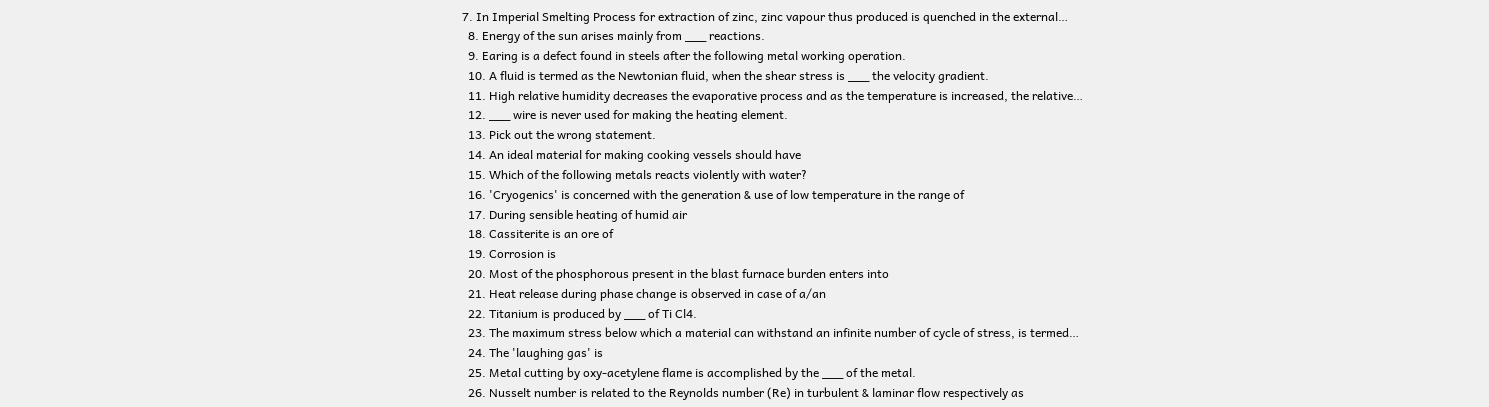7. In Imperial Smelting Process for extraction of zinc, zinc vapour thus produced is quenched in the external…
  8. Energy of the sun arises mainly from ___ reactions.
  9. Earing is a defect found in steels after the following metal working operation.
  10. A fluid is termed as the Newtonian fluid, when the shear stress is ___ the velocity gradient.
  11. High relative humidity decreases the evaporative process and as the temperature is increased, the relative…
  12. ___ wire is never used for making the heating element.
  13. Pick out the wrong statement.
  14. An ideal material for making cooking vessels should have
  15. Which of the following metals reacts violently with water?
  16. 'Cryogenics' is concerned with the generation & use of low temperature in the range of
  17. During sensible heating of humid air
  18. Cassiterite is an ore of
  19. Corrosion is
  20. Most of the phosphorous present in the blast furnace burden enters into
  21. Heat release during phase change is observed in case of a/an
  22. Titanium is produced by ___ of Ti Cl4.
  23. The maximum stress below which a material can withstand an infinite number of cycle of stress, is termed…
  24. The 'laughing gas' is
  25. Metal cutting by oxy-acetylene flame is accomplished by the ___ of the metal.
  26. Nusselt number is related to the Reynolds number (Re) in turbulent & laminar flow respectively as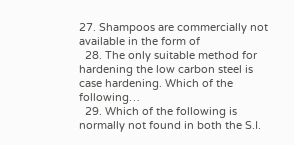27. Shampoos are commercially not available in the form of
  28. The only suitable method for hardening the low carbon steel is case hardening. Which of the following…
  29. Which of the following is normally not found in both the S.I.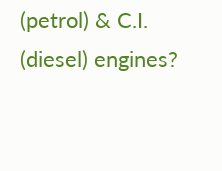(petrol) & C.I. (diesel) engines?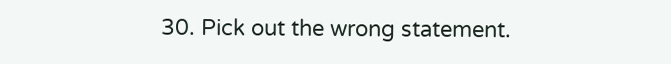30. Pick out the wrong statement.